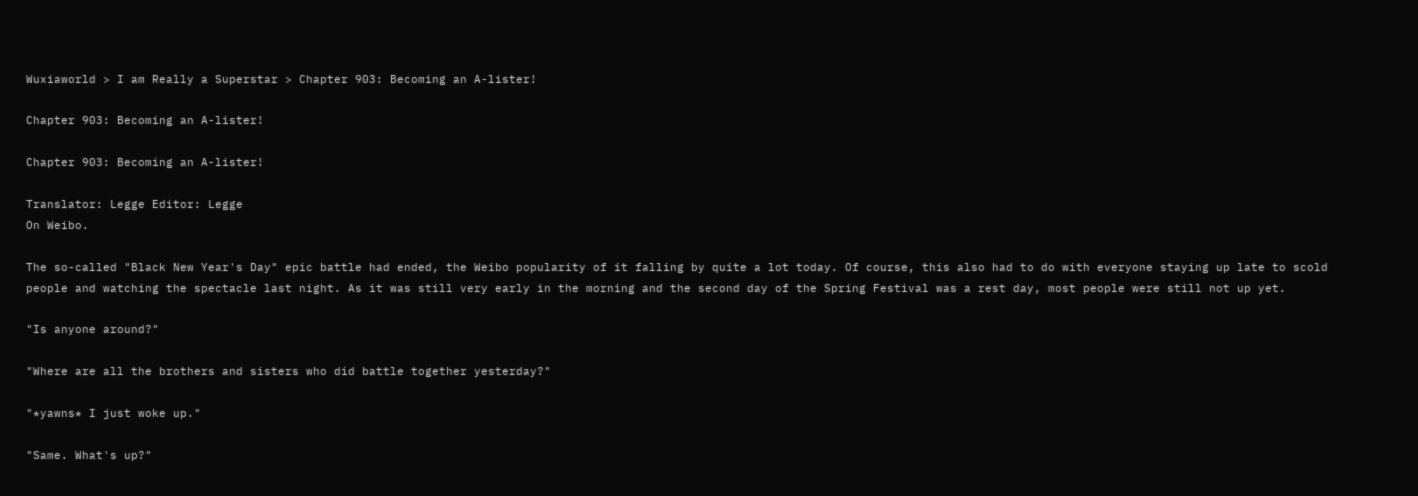Wuxiaworld > I am Really a Superstar > Chapter 903: Becoming an A-lister!

Chapter 903: Becoming an A-lister!

Chapter 903: Becoming an A-lister!

Translator: Legge Editor: Legge
On Weibo.

The so-called "Black New Year's Day" epic battle had ended, the Weibo popularity of it falling by quite a lot today. Of course, this also had to do with everyone staying up late to scold people and watching the spectacle last night. As it was still very early in the morning and the second day of the Spring Festival was a rest day, most people were still not up yet.

"Is anyone around?"

"Where are all the brothers and sisters who did battle together yesterday?"

"*yawns* I just woke up."

"Same. What's up?"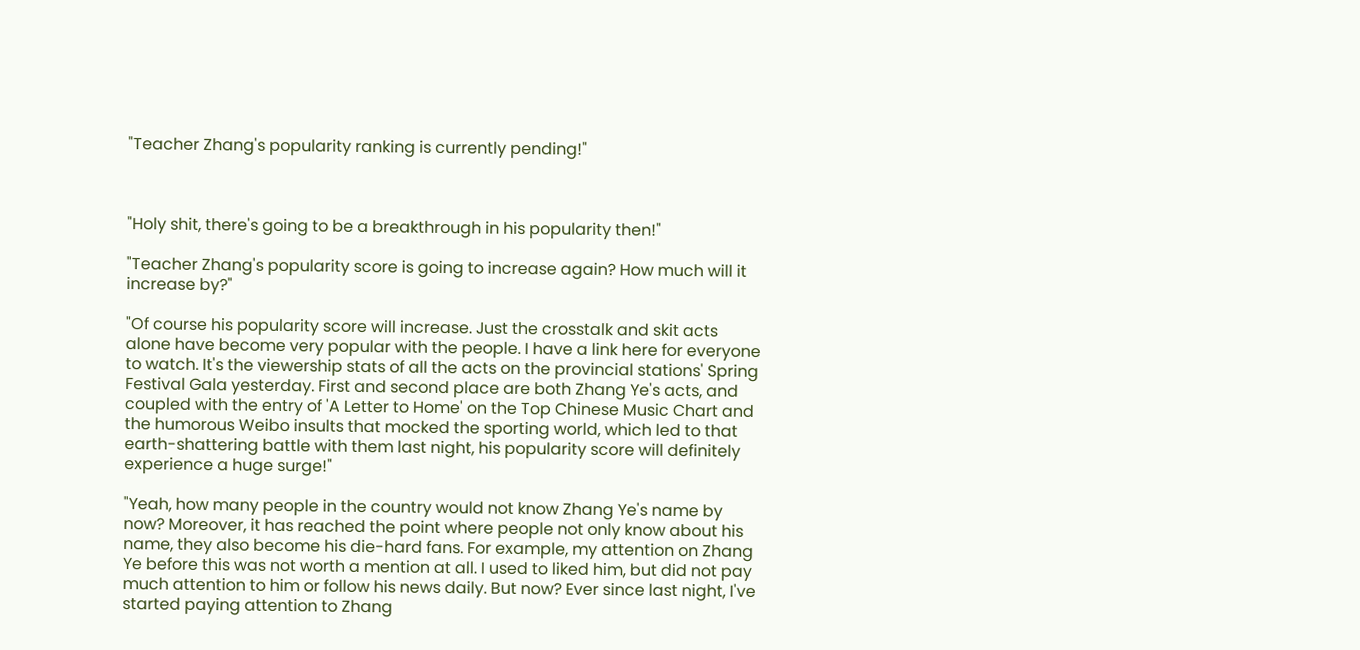"Teacher Zhang's popularity ranking is currently pending!"



"Holy shit, there's going to be a breakthrough in his popularity then!"

"Teacher Zhang's popularity score is going to increase again? How much will it increase by?"

"Of course his popularity score will increase. Just the crosstalk and skit acts alone have become very popular with the people. I have a link here for everyone to watch. It's the viewership stats of all the acts on the provincial stations' Spring Festival Gala yesterday. First and second place are both Zhang Ye's acts, and coupled with the entry of 'A Letter to Home' on the Top Chinese Music Chart and the humorous Weibo insults that mocked the sporting world, which led to that earth-shattering battle with them last night, his popularity score will definitely experience a huge surge!"

"Yeah, how many people in the country would not know Zhang Ye's name by now? Moreover, it has reached the point where people not only know about his name, they also become his die-hard fans. For example, my attention on Zhang Ye before this was not worth a mention at all. I used to liked him, but did not pay much attention to him or follow his news daily. But now? Ever since last night, I've started paying attention to Zhang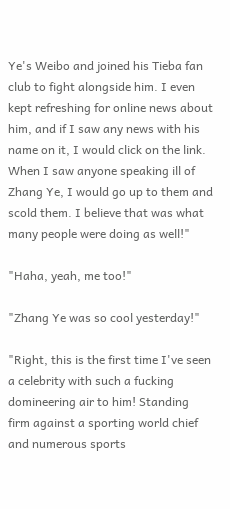Ye's Weibo and joined his Tieba fan club to fight alongside him. I even kept refreshing for online news about him, and if I saw any news with his name on it, I would click on the link. When I saw anyone speaking ill of Zhang Ye, I would go up to them and scold them. I believe that was what many people were doing as well!"

"Haha, yeah, me too!"

"Zhang Ye was so cool yesterday!"

"Right, this is the first time I've seen a celebrity with such a fucking domineering air to him! Standing firm against a sporting world chief and numerous sports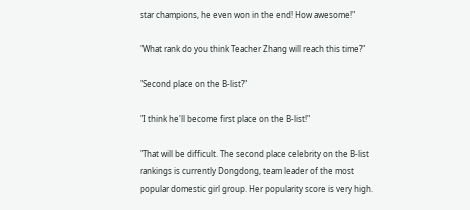star champions, he even won in the end! How awesome!"

"What rank do you think Teacher Zhang will reach this time?"

"Second place on the B-list?"

"I think he'll become first place on the B-list!"

"That will be difficult. The second place celebrity on the B-list rankings is currently Dongdong, team leader of the most popular domestic girl group. Her popularity score is very high.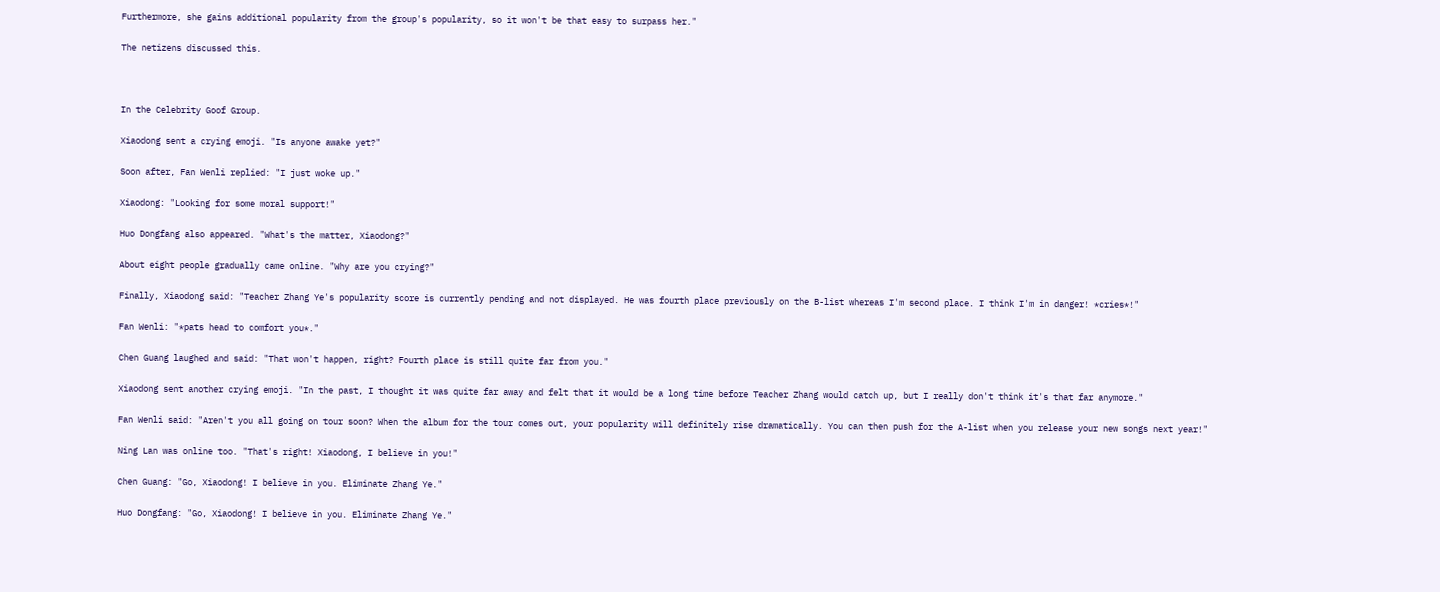Furthermore, she gains additional popularity from the group's popularity, so it won't be that easy to surpass her."

The netizens discussed this.



In the Celebrity Goof Group.

Xiaodong sent a crying emoji. "Is anyone awake yet?"

Soon after, Fan Wenli replied: "I just woke up."

Xiaodong: "Looking for some moral support!"

Huo Dongfang also appeared. "What's the matter, Xiaodong?"

About eight people gradually came online. "Why are you crying?"

Finally, Xiaodong said: "Teacher Zhang Ye's popularity score is currently pending and not displayed. He was fourth place previously on the B-list whereas I'm second place. I think I'm in danger! *cries*!"

Fan Wenli: "*pats head to comfort you*."

Chen Guang laughed and said: "That won't happen, right? Fourth place is still quite far from you."

Xiaodong sent another crying emoji. "In the past, I thought it was quite far away and felt that it would be a long time before Teacher Zhang would catch up, but I really don't think it's that far anymore."

Fan Wenli said: "Aren't you all going on tour soon? When the album for the tour comes out, your popularity will definitely rise dramatically. You can then push for the A-list when you release your new songs next year!"

Ning Lan was online too. "That's right! Xiaodong, I believe in you!"

Chen Guang: "Go, Xiaodong! I believe in you. Eliminate Zhang Ye."

Huo Dongfang: "Go, Xiaodong! I believe in you. Eliminate Zhang Ye."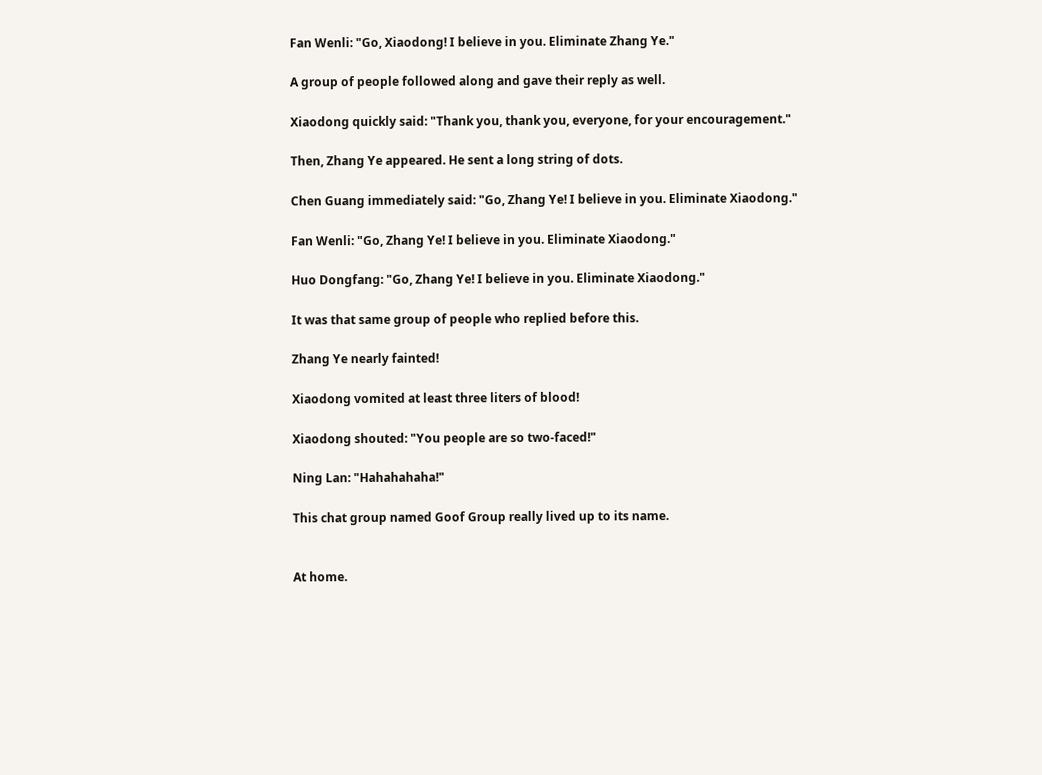Fan Wenli: "Go, Xiaodong! I believe in you. Eliminate Zhang Ye."

A group of people followed along and gave their reply as well.

Xiaodong quickly said: "Thank you, thank you, everyone, for your encouragement."

Then, Zhang Ye appeared. He sent a long string of dots.

Chen Guang immediately said: "Go, Zhang Ye! I believe in you. Eliminate Xiaodong."

Fan Wenli: "Go, Zhang Ye! I believe in you. Eliminate Xiaodong."

Huo Dongfang: "Go, Zhang Ye! I believe in you. Eliminate Xiaodong."

It was that same group of people who replied before this.

Zhang Ye nearly fainted!

Xiaodong vomited at least three liters of blood!

Xiaodong shouted: "You people are so two-faced!"

Ning Lan: "Hahahahaha!"

This chat group named Goof Group really lived up to its name.


At home.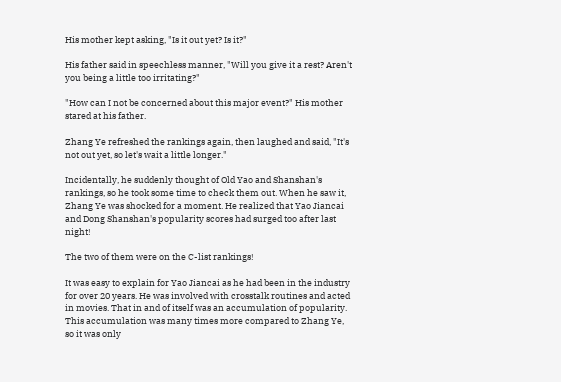His mother kept asking, "Is it out yet? Is it?"

His father said in speechless manner, "Will you give it a rest? Aren't you being a little too irritating?"

"How can I not be concerned about this major event?" His mother stared at his father.

Zhang Ye refreshed the rankings again, then laughed and said, "It's not out yet, so let's wait a little longer."

Incidentally, he suddenly thought of Old Yao and Shanshan's rankings, so he took some time to check them out. When he saw it, Zhang Ye was shocked for a moment. He realized that Yao Jiancai and Dong Shanshan's popularity scores had surged too after last night!

The two of them were on the C-list rankings!

It was easy to explain for Yao Jiancai as he had been in the industry for over 20 years. He was involved with crosstalk routines and acted in movies. That in and of itself was an accumulation of popularity. This accumulation was many times more compared to Zhang Ye, so it was only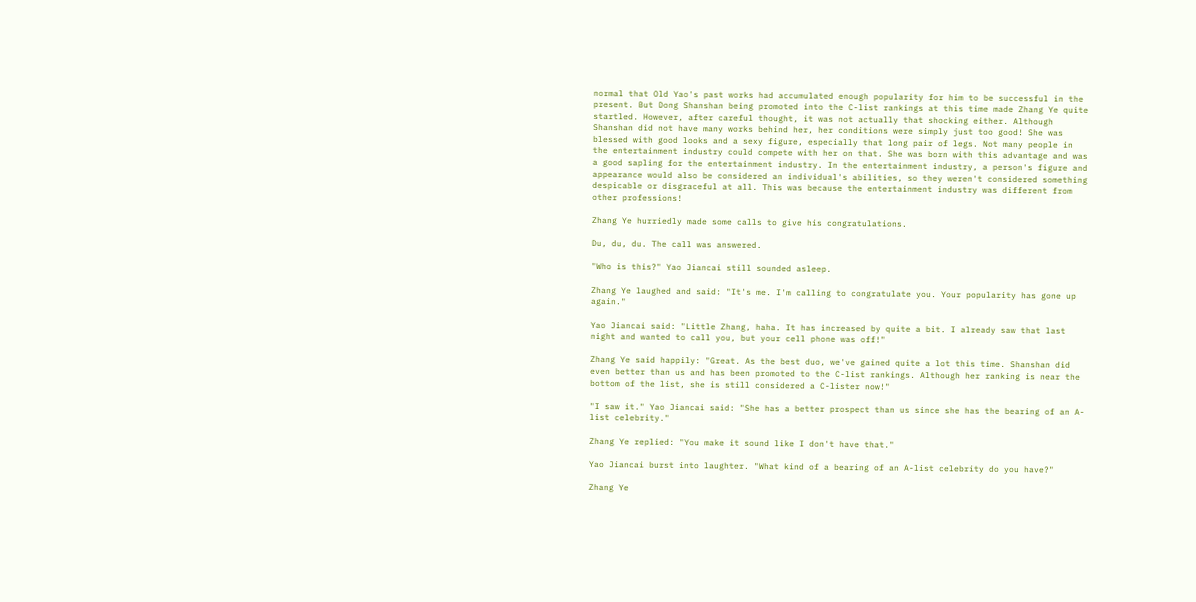normal that Old Yao's past works had accumulated enough popularity for him to be successful in the present. But Dong Shanshan being promoted into the C-list rankings at this time made Zhang Ye quite startled. However, after careful thought, it was not actually that shocking either. Although Shanshan did not have many works behind her, her conditions were simply just too good! She was blessed with good looks and a sexy figure, especially that long pair of legs. Not many people in the entertainment industry could compete with her on that. She was born with this advantage and was a good sapling for the entertainment industry. In the entertainment industry, a person's figure and appearance would also be considered an individual's abilities, so they weren't considered something despicable or disgraceful at all. This was because the entertainment industry was different from other professions!

Zhang Ye hurriedly made some calls to give his congratulations.

Du, du, du. The call was answered.

"Who is this?" Yao Jiancai still sounded asleep.

Zhang Ye laughed and said: "It's me. I'm calling to congratulate you. Your popularity has gone up again."

Yao Jiancai said: "Little Zhang, haha. It has increased by quite a bit. I already saw that last night and wanted to call you, but your cell phone was off!"

Zhang Ye said happily: "Great. As the best duo, we've gained quite a lot this time. Shanshan did even better than us and has been promoted to the C-list rankings. Although her ranking is near the bottom of the list, she is still considered a C-lister now!"

"I saw it." Yao Jiancai said: "She has a better prospect than us since she has the bearing of an A-list celebrity."

Zhang Ye replied: "You make it sound like I don't have that."

Yao Jiancai burst into laughter. "What kind of a bearing of an A-list celebrity do you have?"

Zhang Ye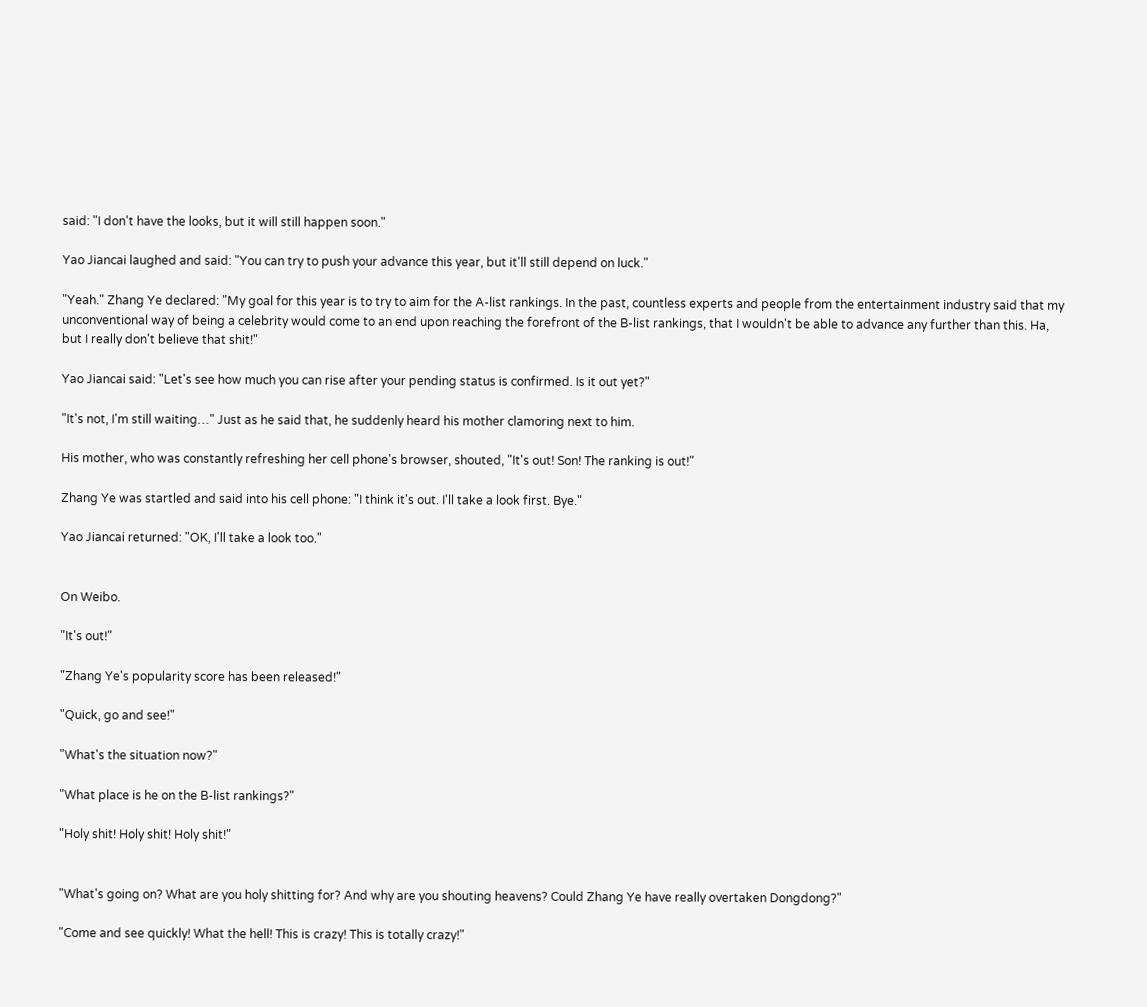said: "I don't have the looks, but it will still happen soon."

Yao Jiancai laughed and said: "You can try to push your advance this year, but it'll still depend on luck."

"Yeah." Zhang Ye declared: "My goal for this year is to try to aim for the A-list rankings. In the past, countless experts and people from the entertainment industry said that my unconventional way of being a celebrity would come to an end upon reaching the forefront of the B-list rankings, that I wouldn't be able to advance any further than this. Ha, but I really don't believe that shit!"

Yao Jiancai said: "Let's see how much you can rise after your pending status is confirmed. Is it out yet?"

"It's not, I'm still waiting…" Just as he said that, he suddenly heard his mother clamoring next to him.

His mother, who was constantly refreshing her cell phone's browser, shouted, "It's out! Son! The ranking is out!"

Zhang Ye was startled and said into his cell phone: "I think it's out. I'll take a look first. Bye."

Yao Jiancai returned: "OK, I'll take a look too."


On Weibo.

"It's out!"

"Zhang Ye's popularity score has been released!"

"Quick, go and see!"

"What's the situation now?"

"What place is he on the B-list rankings?"

"Holy shit! Holy shit! Holy shit!"


"What's going on? What are you holy shitting for? And why are you shouting heavens? Could Zhang Ye have really overtaken Dongdong?"

"Come and see quickly! What the hell! This is crazy! This is totally crazy!"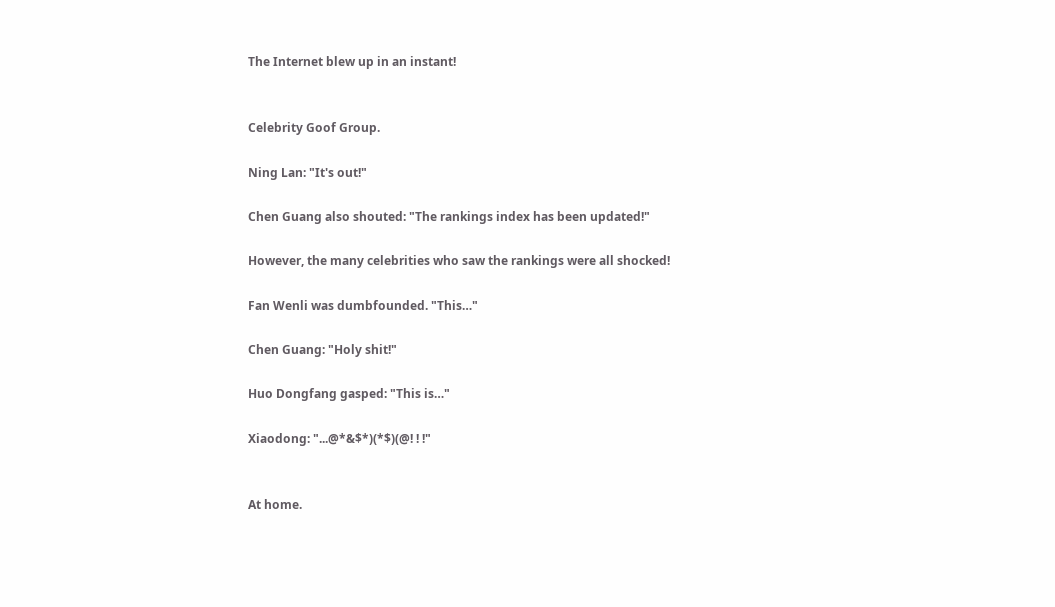The Internet blew up in an instant!


Celebrity Goof Group.

Ning Lan: "It's out!"

Chen Guang also shouted: "The rankings index has been updated!"

However, the many celebrities who saw the rankings were all shocked!

Fan Wenli was dumbfounded. "This…"

Chen Guang: "Holy shit!"

Huo Dongfang gasped: "This is…"

Xiaodong: "...@*&$*)(*$)(@! ! !"


At home.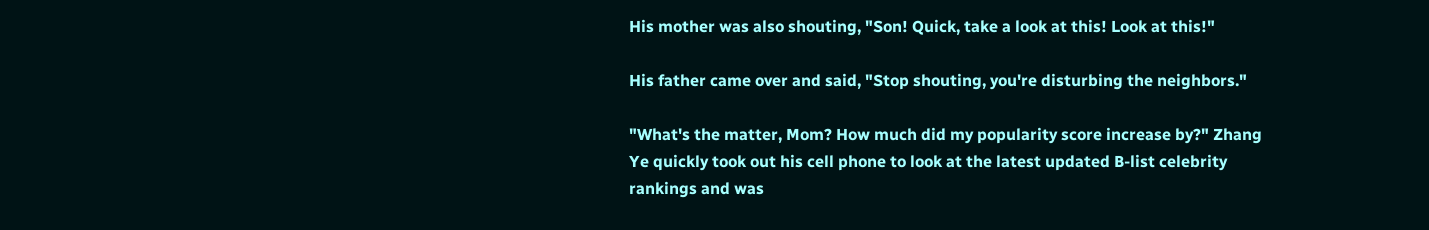His mother was also shouting, "Son! Quick, take a look at this! Look at this!"

His father came over and said, "Stop shouting, you're disturbing the neighbors."

"What's the matter, Mom? How much did my popularity score increase by?" Zhang Ye quickly took out his cell phone to look at the latest updated B-list celebrity rankings and was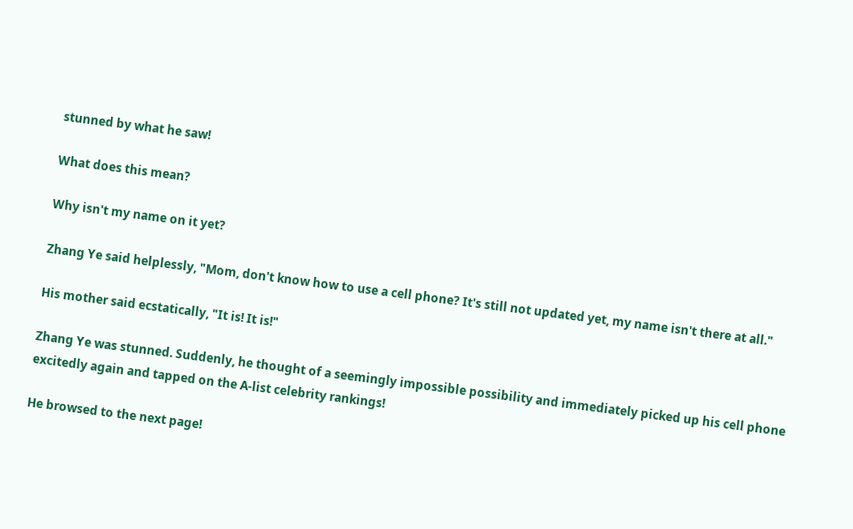stunned by what he saw!

What does this mean?

Why isn't my name on it yet?

Zhang Ye said helplessly, "Mom, don't know how to use a cell phone? It's still not updated yet, my name isn't there at all."

His mother said ecstatically, "It is! It is!"

Zhang Ye was stunned. Suddenly, he thought of a seemingly impossible possibility and immediately picked up his cell phone excitedly again and tapped on the A-list celebrity rankings!

He browsed to the next page!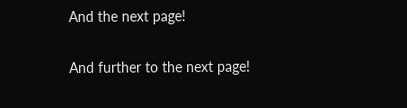And the next page!

And further to the next page!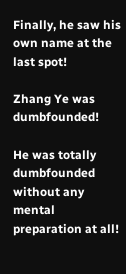Finally, he saw his own name at the last spot!

Zhang Ye was dumbfounded!

He was totally dumbfounded without any mental preparation at all!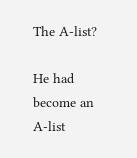The A-list?

He had become an A-list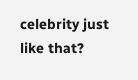celebrity just like that?